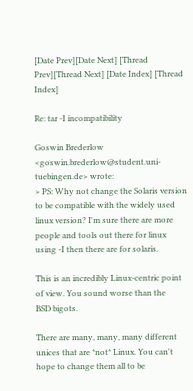[Date Prev][Date Next] [Thread Prev][Thread Next] [Date Index] [Thread Index]

Re: tar -I incompatibility

Goswin Brederlow <goswin.brederlow@student.uni-tuebingen.de> wrote:
> PS: Why not change the Solaris version to be compatible with the widely used linux version? I'm sure there are more people and tools out there for linux using -I then there are for solaris.

This is an incredibly Linux-centric point of view. You sound worse than the
BSD bigots.

There are many, many, many different unices that are *not* Linux. You can't
hope to change them all to be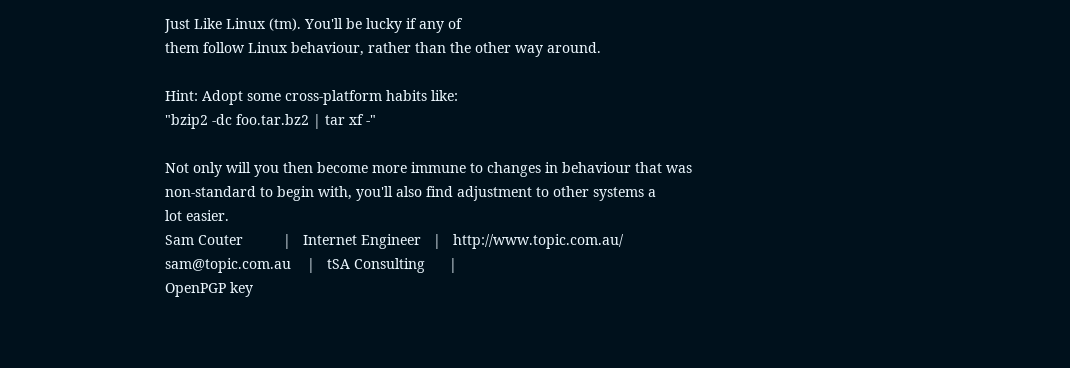Just Like Linux (tm). You'll be lucky if any of
them follow Linux behaviour, rather than the other way around.

Hint: Adopt some cross-platform habits like:
"bzip2 -dc foo.tar.bz2 | tar xf -"

Not only will you then become more immune to changes in behaviour that was
non-standard to begin with, you'll also find adjustment to other systems a
lot easier.
Sam Couter          |   Internet Engineer   |   http://www.topic.com.au/
sam@topic.com.au    |   tSA Consulting      |
OpenPGP key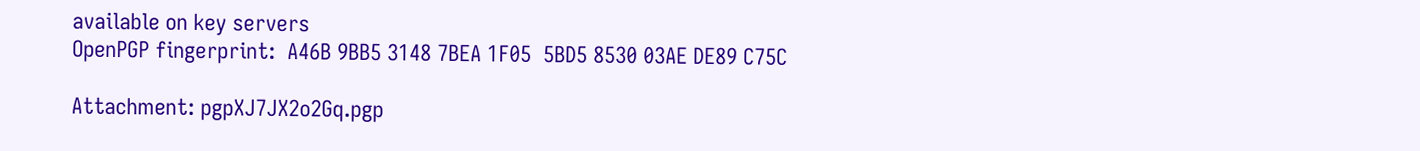available on key servers
OpenPGP fingerprint:  A46B 9BB5 3148 7BEA 1F05  5BD5 8530 03AE DE89 C75C

Attachment: pgpXJ7JX2o2Gq.pgp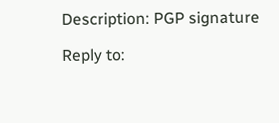Description: PGP signature

Reply to: